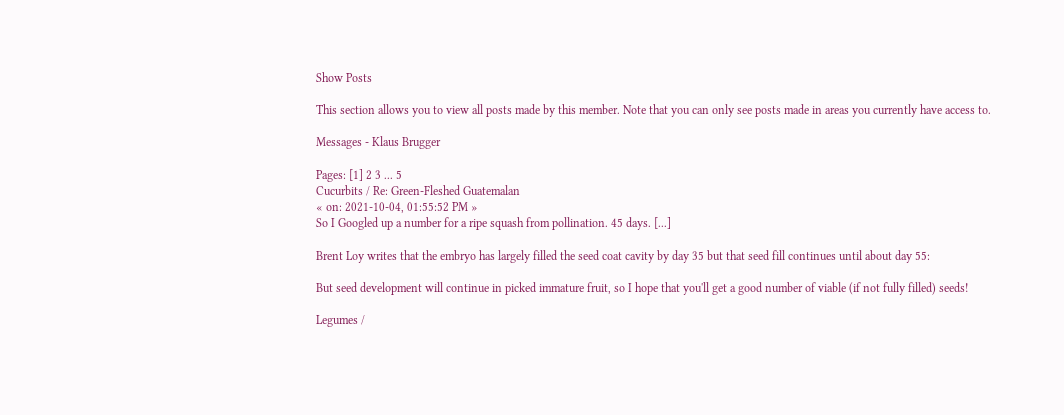Show Posts

This section allows you to view all posts made by this member. Note that you can only see posts made in areas you currently have access to.

Messages - Klaus Brugger

Pages: [1] 2 3 ... 5
Cucurbits / Re: Green-Fleshed Guatemalan
« on: 2021-10-04, 01:55:52 PM »
So I Googled up a number for a ripe squash from pollination. 45 days. [...]

Brent Loy writes that the embryo has largely filled the seed coat cavity by day 35 but that seed fill continues until about day 55:

But seed development will continue in picked immature fruit, so I hope that you'll get a good number of viable (if not fully filled) seeds!

Legumes /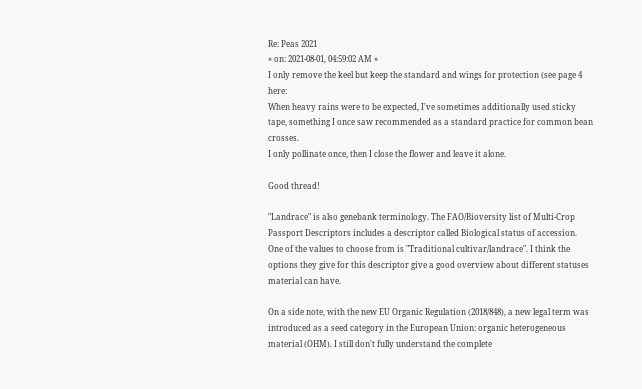Re: Peas 2021
« on: 2021-08-01, 04:59:02 AM »
I only remove the keel but keep the standard and wings for protection (see page 4 here:
When heavy rains were to be expected, I've sometimes additionally used sticky tape, something I once saw recommended as a standard practice for common bean crosses.
I only pollinate once, then I close the flower and leave it alone.

Good thread!

"Landrace" is also genebank terminology. The FAO/Bioversity list of Multi-Crop Passport Descriptors includes a descriptor called Biological status of accession.
One of the values to choose from is "Traditional cultivar/landrace". I think the options they give for this descriptor give a good overview about different statuses material can have.

On a side note, with the new EU Organic Regulation (2018/848), a new legal term was introduced as a seed category in the European Union: organic heterogeneous material (OHM). I still don't fully understand the complete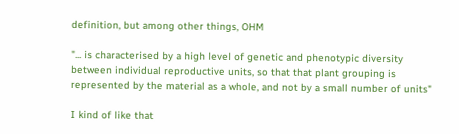definition, but among other things, OHM

"... is characterised by a high level of genetic and phenotypic diversity between individual reproductive units, so that that plant grouping is represented by the material as a whole, and not by a small number of units"

I kind of like that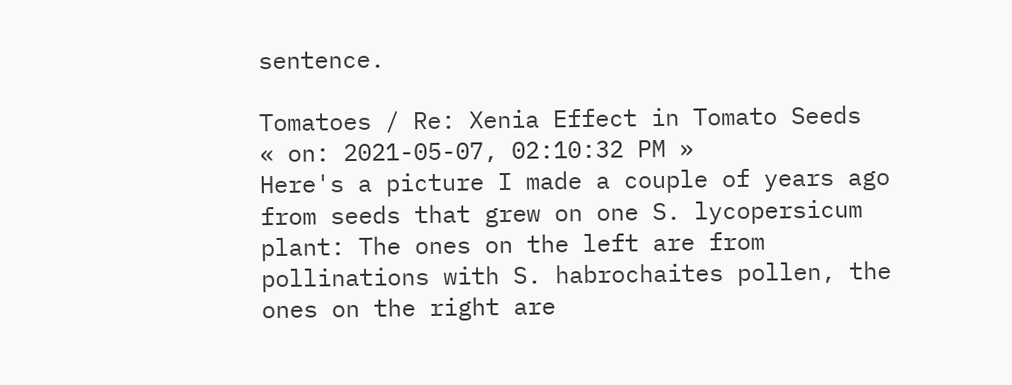sentence.

Tomatoes / Re: Xenia Effect in Tomato Seeds
« on: 2021-05-07, 02:10:32 PM »
Here's a picture I made a couple of years ago from seeds that grew on one S. lycopersicum plant: The ones on the left are from pollinations with S. habrochaites pollen, the ones on the right are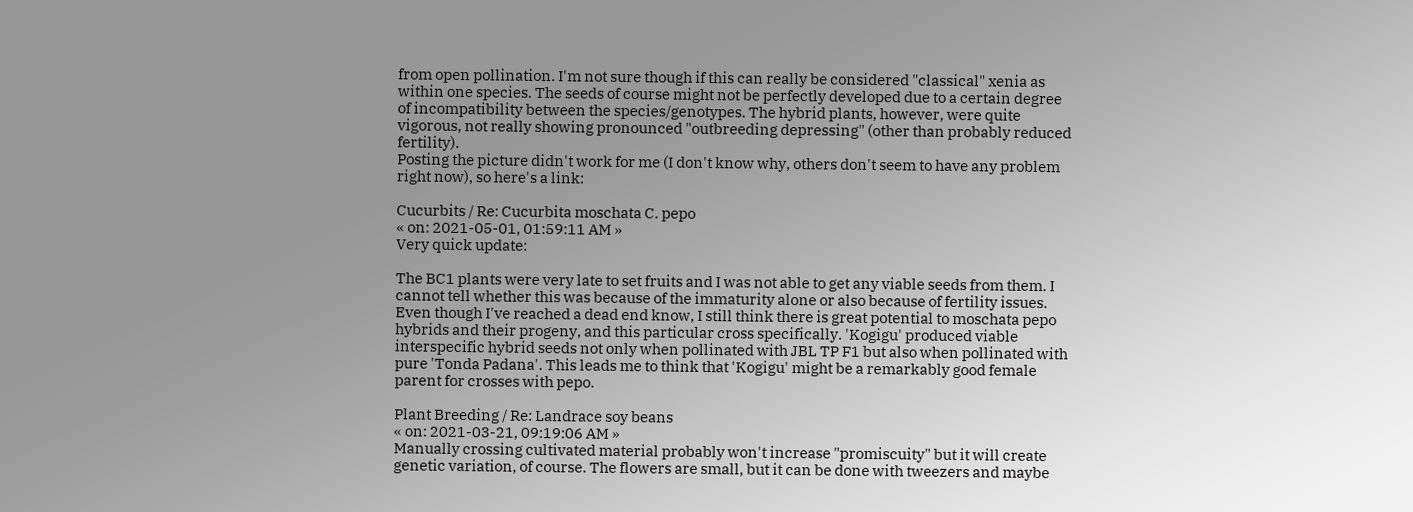from open pollination. I'm not sure though if this can really be considered "classical" xenia as within one species. The seeds of course might not be perfectly developed due to a certain degree of incompatibility between the species/genotypes. The hybrid plants, however, were quite vigorous, not really showing pronounced "outbreeding depressing" (other than probably reduced fertility).
Posting the picture didn't work for me (I don't know why, others don't seem to have any problem right now), so here's a link:

Cucurbits / Re: Cucurbita moschata C. pepo
« on: 2021-05-01, 01:59:11 AM »
Very quick update:

The BC1 plants were very late to set fruits and I was not able to get any viable seeds from them. I cannot tell whether this was because of the immaturity alone or also because of fertility issues.
Even though I've reached a dead end know, I still think there is great potential to moschata pepo hybrids and their progeny, and this particular cross specifically. 'Kogigu' produced viable interspecific hybrid seeds not only when pollinated with JBL TP F1 but also when pollinated with pure 'Tonda Padana'. This leads me to think that 'Kogigu' might be a remarkably good female parent for crosses with pepo.

Plant Breeding / Re: Landrace soy beans
« on: 2021-03-21, 09:19:06 AM »
Manually crossing cultivated material probably won't increase "promiscuity" but it will create genetic variation, of course. The flowers are small, but it can be done with tweezers and maybe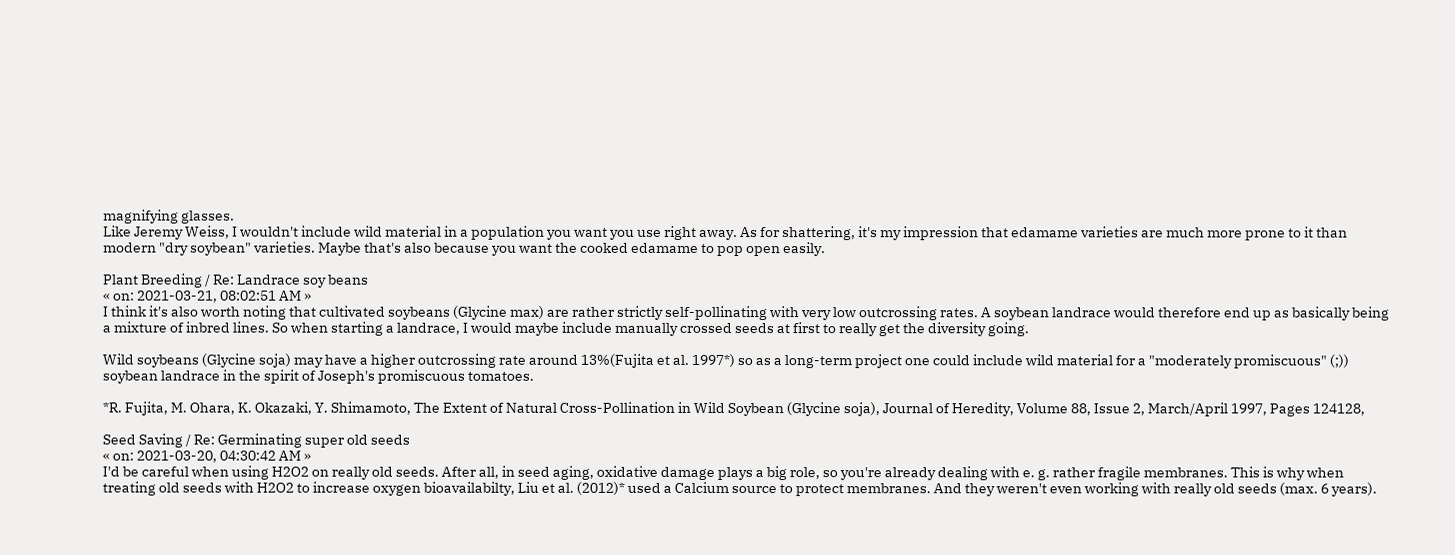magnifying glasses.
Like Jeremy Weiss, I wouldn't include wild material in a population you want you use right away. As for shattering, it's my impression that edamame varieties are much more prone to it than modern "dry soybean" varieties. Maybe that's also because you want the cooked edamame to pop open easily.

Plant Breeding / Re: Landrace soy beans
« on: 2021-03-21, 08:02:51 AM »
I think it's also worth noting that cultivated soybeans (Glycine max) are rather strictly self-pollinating with very low outcrossing rates. A soybean landrace would therefore end up as basically being a mixture of inbred lines. So when starting a landrace, I would maybe include manually crossed seeds at first to really get the diversity going.

Wild soybeans (Glycine soja) may have a higher outcrossing rate around 13%(Fujita et al. 1997*) so as a long-term project one could include wild material for a "moderately promiscuous" (;)) soybean landrace in the spirit of Joseph's promiscuous tomatoes.

*R. Fujita, M. Ohara, K. Okazaki, Y. Shimamoto, The Extent of Natural Cross-Pollination in Wild Soybean (Glycine soja), Journal of Heredity, Volume 88, Issue 2, March/April 1997, Pages 124128,

Seed Saving / Re: Germinating super old seeds
« on: 2021-03-20, 04:30:42 AM »
I'd be careful when using H2O2 on really old seeds. After all, in seed aging, oxidative damage plays a big role, so you're already dealing with e. g. rather fragile membranes. This is why when treating old seeds with H2O2 to increase oxygen bioavailabilty, Liu et al. (2012)* used a Calcium source to protect membranes. And they weren't even working with really old seeds (max. 6 years).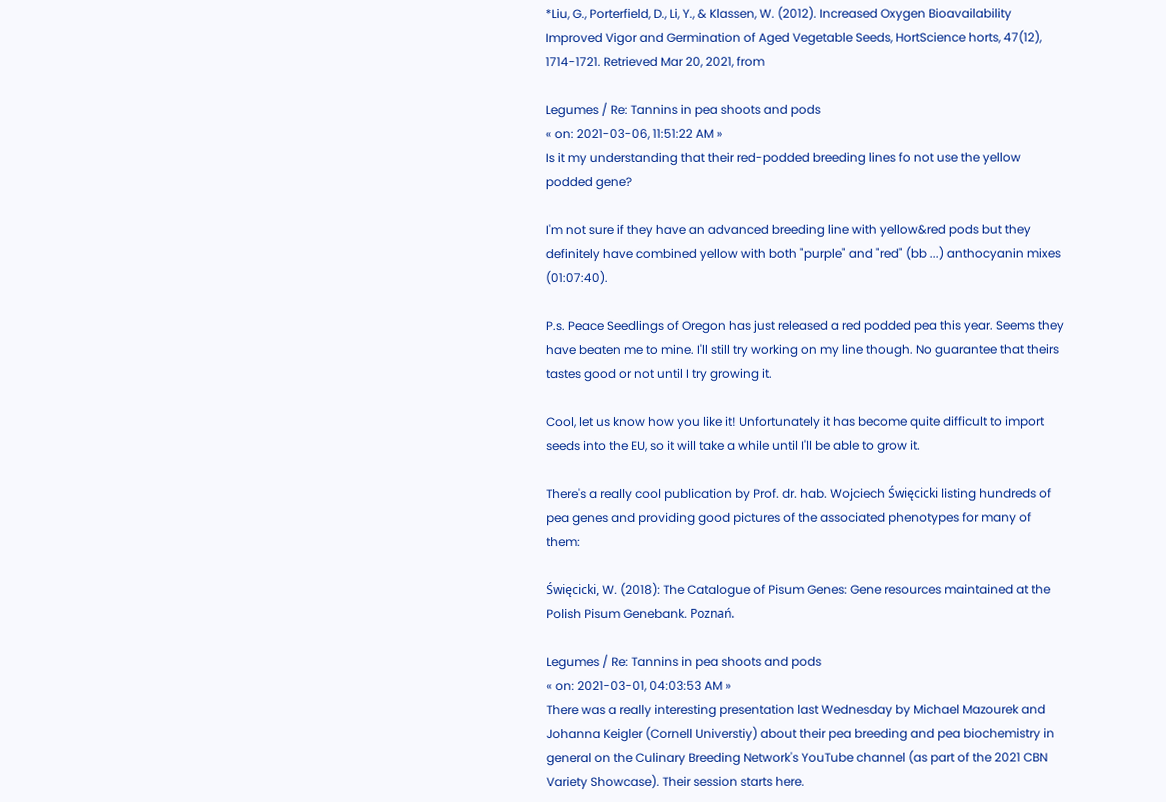*Liu, G., Porterfield, D., Li, Y., & Klassen, W. (2012). Increased Oxygen Bioavailability Improved Vigor and Germination of Aged Vegetable Seeds, HortScience horts, 47(12), 1714-1721. Retrieved Mar 20, 2021, from

Legumes / Re: Tannins in pea shoots and pods
« on: 2021-03-06, 11:51:22 AM »
Is it my understanding that their red-podded breeding lines fo not use the yellow podded gene?

I'm not sure if they have an advanced breeding line with yellow&red pods but they definitely have combined yellow with both "purple" and "red" (bb ...) anthocyanin mixes (01:07:40).

P.s. Peace Seedlings of Oregon has just released a red podded pea this year. Seems they have beaten me to mine. I'll still try working on my line though. No guarantee that theirs tastes good or not until I try growing it.

Cool, let us know how you like it! Unfortunately it has become quite difficult to import seeds into the EU, so it will take a while until I'll be able to grow it.

There's a really cool publication by Prof. dr. hab. Wojciech Święcicki listing hundreds of pea genes and providing good pictures of the associated phenotypes for many of them:

Święcicki, W. (2018): The Catalogue of Pisum Genes: Gene resources maintained at the Polish Pisum Genebank. Poznań.

Legumes / Re: Tannins in pea shoots and pods
« on: 2021-03-01, 04:03:53 AM »
There was a really interesting presentation last Wednesday by Michael Mazourek and Johanna Keigler (Cornell Universtiy) about their pea breeding and pea biochemistry in general on the Culinary Breeding Network's YouTube channel (as part of the 2021 CBN Variety Showcase). Their session starts here.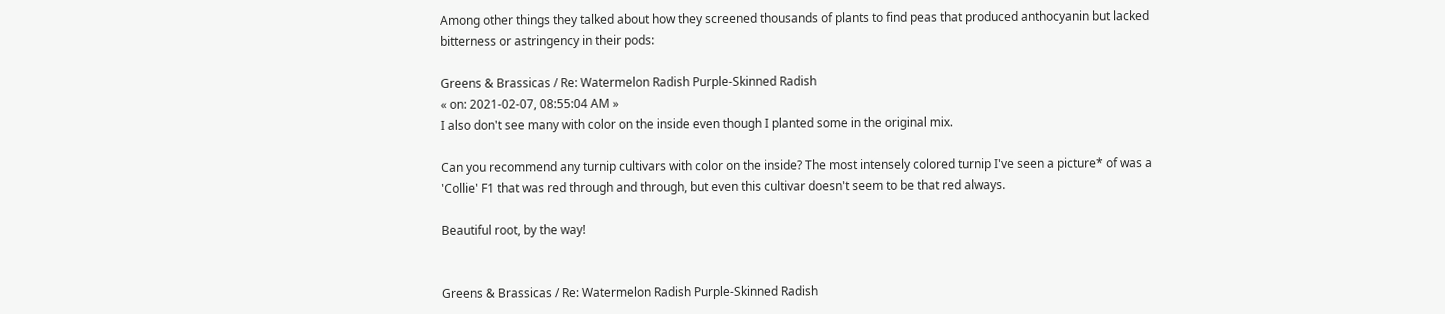Among other things they talked about how they screened thousands of plants to find peas that produced anthocyanin but lacked bitterness or astringency in their pods:

Greens & Brassicas / Re: Watermelon Radish Purple-Skinned Radish
« on: 2021-02-07, 08:55:04 AM »
I also don't see many with color on the inside even though I planted some in the original mix.

Can you recommend any turnip cultivars with color on the inside? The most intensely colored turnip I've seen a picture* of was a 'Collie' F1 that was red through and through, but even this cultivar doesn't seem to be that red always.

Beautiful root, by the way!


Greens & Brassicas / Re: Watermelon Radish Purple-Skinned Radish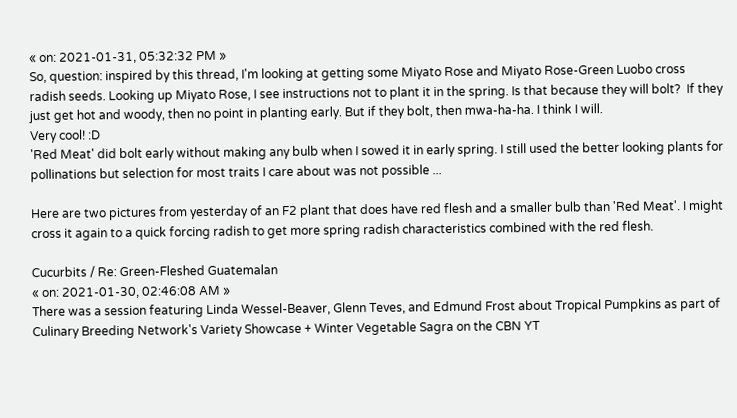« on: 2021-01-31, 05:32:32 PM »
So, question: inspired by this thread, I'm looking at getting some Miyato Rose and Miyato Rose-Green Luobo cross radish seeds. Looking up Miyato Rose, I see instructions not to plant it in the spring. Is that because they will bolt?  If they just get hot and woody, then no point in planting early. But if they bolt, then mwa-ha-ha. I think I will.
Very cool! :D
'Red Meat' did bolt early without making any bulb when I sowed it in early spring. I still used the better looking plants for pollinations but selection for most traits I care about was not possible ...

Here are two pictures from yesterday of an F2 plant that does have red flesh and a smaller bulb than 'Red Meat'. I might cross it again to a quick forcing radish to get more spring radish characteristics combined with the red flesh.

Cucurbits / Re: Green-Fleshed Guatemalan
« on: 2021-01-30, 02:46:08 AM »
There was a session featuring Linda Wessel-Beaver, Glenn Teves, and Edmund Frost about Tropical Pumpkins as part of Culinary Breeding Network's Variety Showcase + Winter Vegetable Sagra on the CBN YT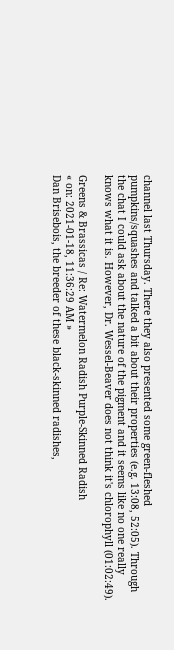channel last Thursday. There they also presented some green-fleshed pumpkins/squashes and talked a bit about their properties (e.g. 13:08, 52:05). Through the chat I could ask about the nature of the pigment and it seems like no one really knows what it is. However, Dr. Wessel-Beaver does not think it's chlorophyll (01:02:49).

Greens & Brassicas / Re: Watermelon Radish Purple-Skinned Radish
« on: 2021-01-18, 11:36:29 AM »
Dan Brisebois, the breeder of these black-skinned radishes,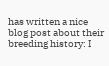has written a nice blog post about their breeding history: I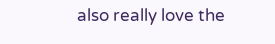also really love the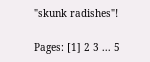"skunk radishes"!

Pages: [1] 2 3 ... 5